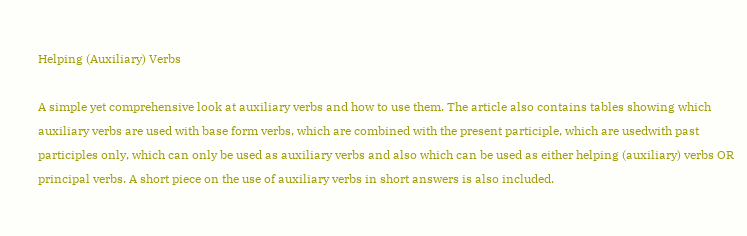Helping (Auxiliary) Verbs

A simple yet comprehensive look at auxiliary verbs and how to use them. The article also contains tables showing which auxiliary verbs are used with base form verbs, which are combined with the present participle, which are usedwith past participles only, which can only be used as auxiliary verbs and also which can be used as either helping (auxiliary) verbs OR principal verbs. A short piece on the use of auxiliary verbs in short answers is also included.